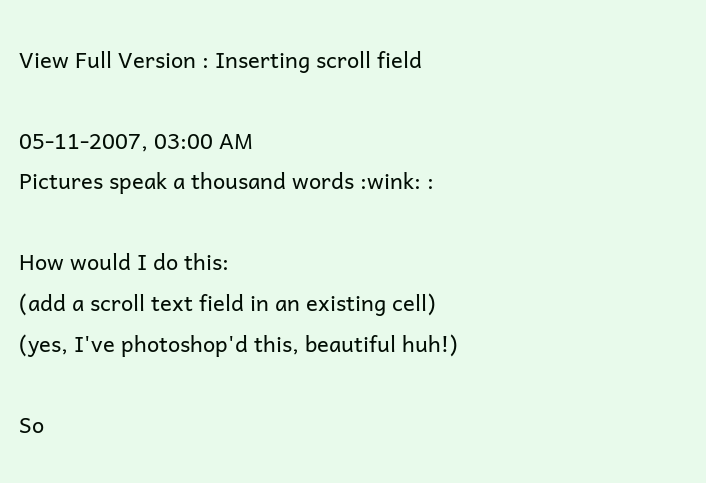View Full Version : Inserting scroll field

05-11-2007, 03:00 AM
Pictures speak a thousand words :wink: :

How would I do this:
(add a scroll text field in an existing cell)
(yes, I've photoshop'd this, beautiful huh!)

So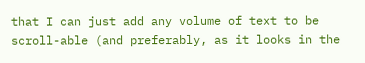that I can just add any volume of text to be scroll-able (and preferably, as it looks in the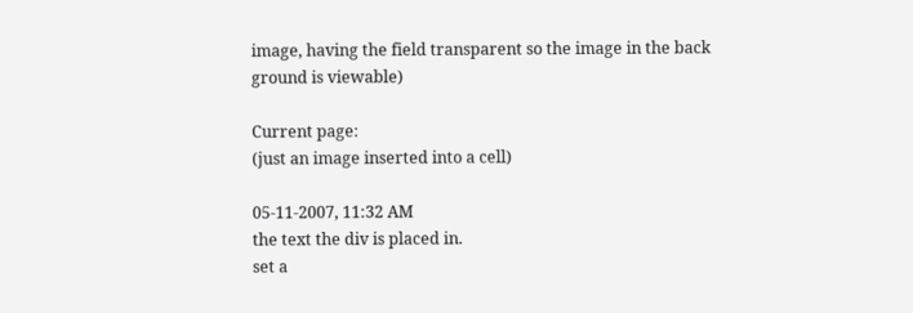image, having the field transparent so the image in the back ground is viewable)

Current page:
(just an image inserted into a cell)

05-11-2007, 11:32 AM
the text the div is placed in.
set a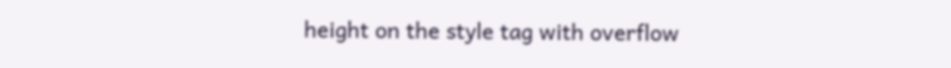height on the style tag with overflow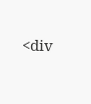<div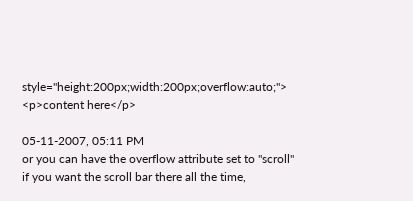style="height:200px;width:200px;overflow:auto;">
<p>content here</p>

05-11-2007, 05:11 PM
or you can have the overflow attribute set to "scroll" if you want the scroll bar there all the time,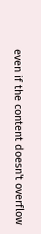even if the content doesn't overflow